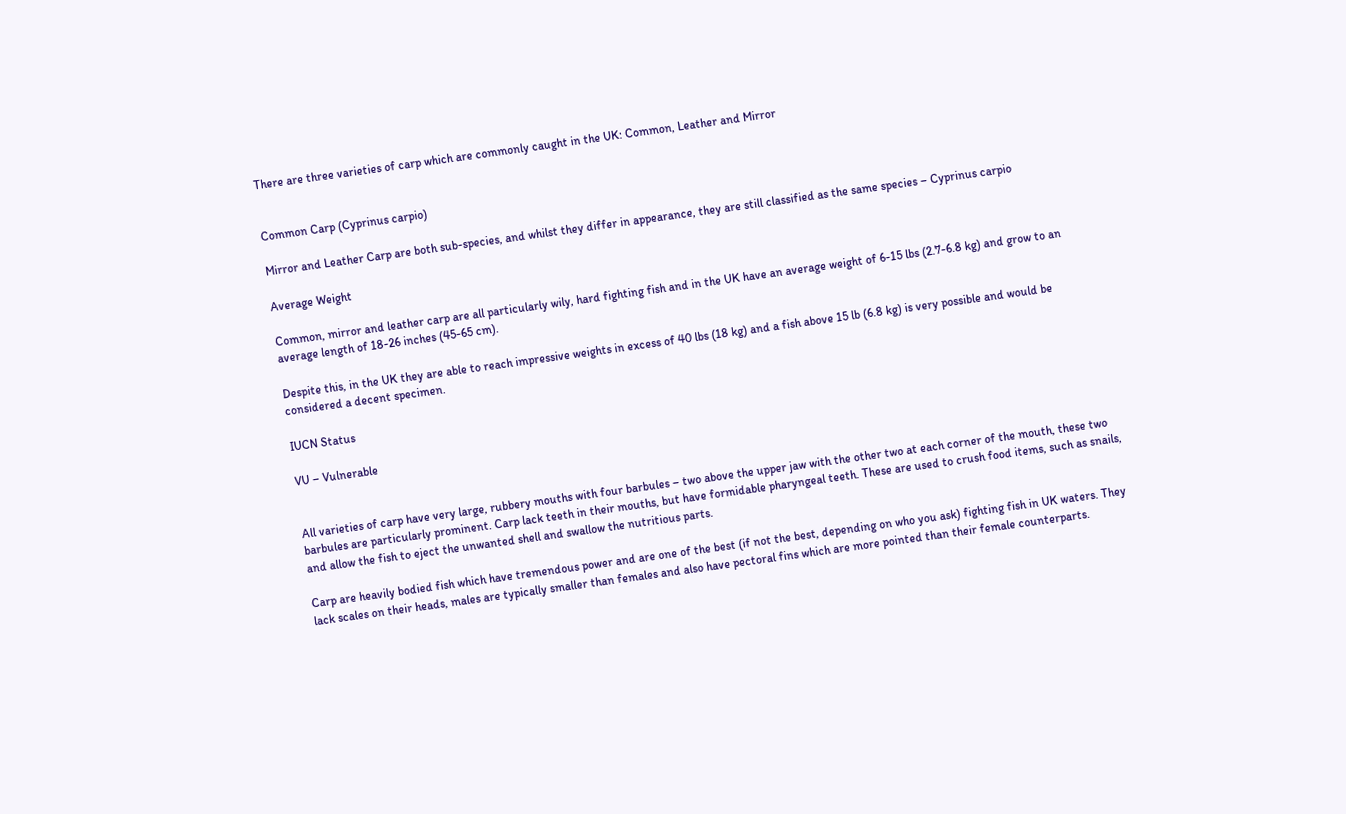There are three varieties of carp which are commonly caught in the UK: Common, Leather and Mirror


Common Carp (Cyprinus carpio)

Mirror and Leather Carp are both sub-species, and whilst they differ in appearance, they are still classified as the same species – Cyprinus carpio

Average Weight

Common, mirror and leather carp are all particularly wily, hard fighting fish and in the UK have an average weight of 6-15 lbs (2.7-6.8 kg) and grow to an average length of 18-26 inches (45-65 cm).

Despite this, in the UK they are able to reach impressive weights in excess of 40 lbs (18 kg) and a fish above 15 lb (6.8 kg) is very possible and would be considered a decent specimen.

IUCN Status

VU – Vulnerable


All varieties of carp have very large, rubbery mouths with four barbules – two above the upper jaw with the other two at each corner of the mouth, these two barbules are particularly prominent. Carp lack teeth in their mouths, but have formidable pharyngeal teeth. These are used to crush food items, such as snails, and allow the fish to eject the unwanted shell and swallow the nutritious parts.

Carp are heavily bodied fish which have tremendous power and are one of the best (if not the best, depending on who you ask) fighting fish in UK waters. They lack scales on their heads, males are typically smaller than females and also have pectoral fins which are more pointed than their female counterparts.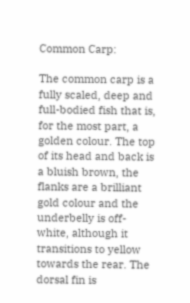Common Carp:

The common carp is a fully scaled, deep and full-bodied fish that is, for the most part, a golden colour. The top of its head and back is a bluish brown, the flanks are a brilliant gold colour and the underbelly is off-white, although it transitions to yellow towards the rear. The dorsal fin is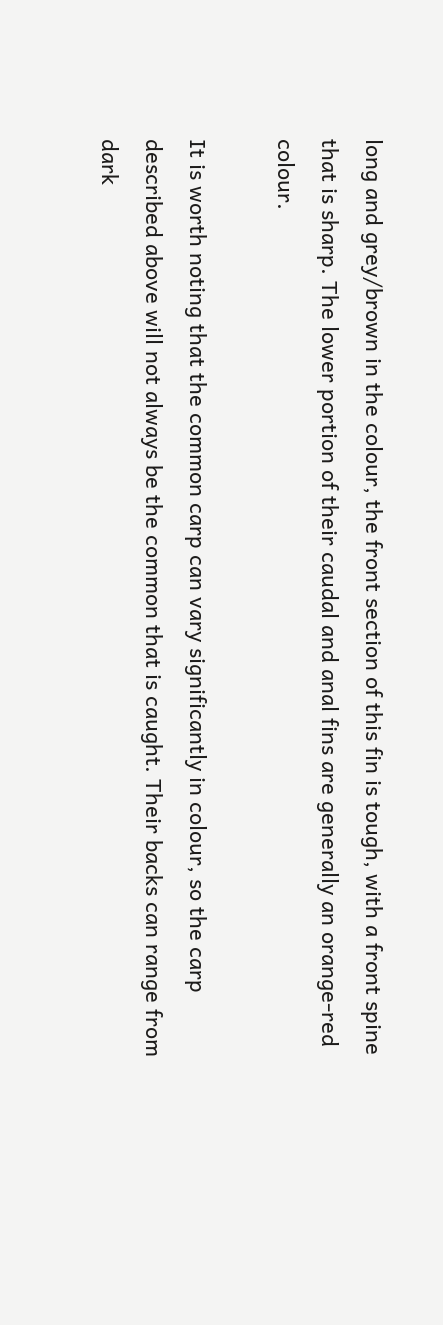long and grey/brown in the colour, the front section of this fin is tough, with a front spine that is sharp. The lower portion of their caudal and anal fins are generally an orange-red colour.

It is worth noting that the common carp can vary significantly in colour, so the carp described above will not always be the common that is caught. Their backs can range from dark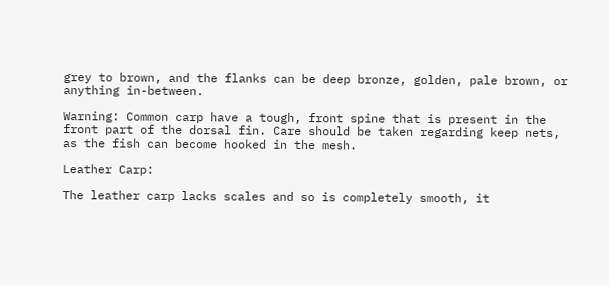grey to brown, and the flanks can be deep bronze, golden, pale brown, or anything in-between.

Warning: Common carp have a tough, front spine that is present in the front part of the dorsal fin. Care should be taken regarding keep nets, as the fish can become hooked in the mesh.

Leather Carp:

The leather carp lacks scales and so is completely smooth, it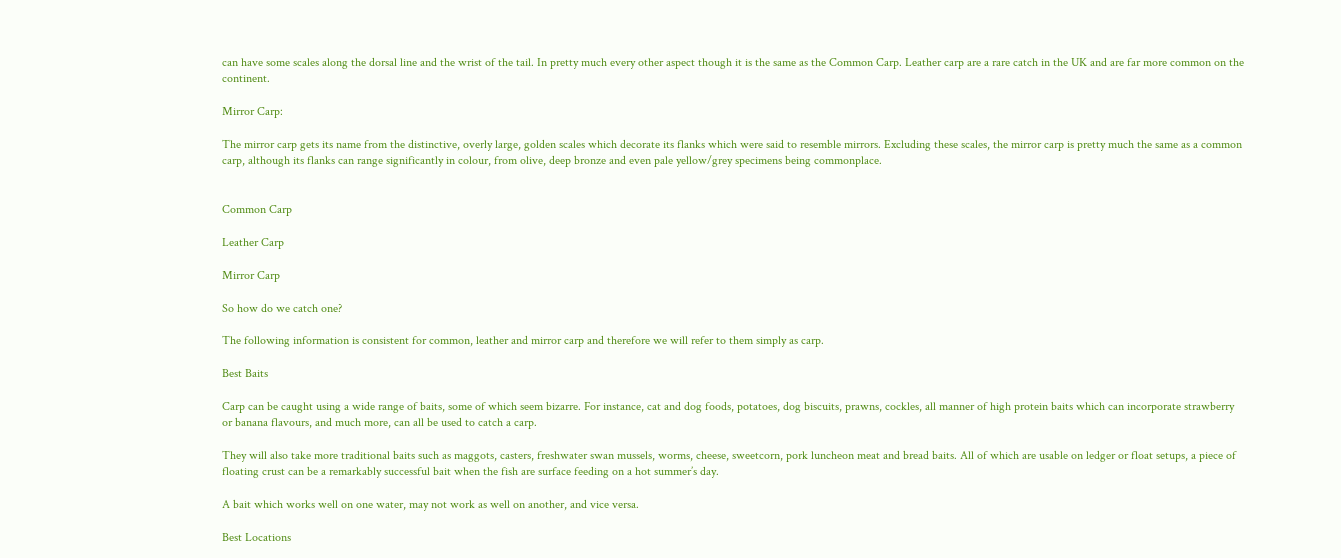can have some scales along the dorsal line and the wrist of the tail. In pretty much every other aspect though it is the same as the Common Carp. Leather carp are a rare catch in the UK and are far more common on the continent.

Mirror Carp:

The mirror carp gets its name from the distinctive, overly large, golden scales which decorate its flanks which were said to resemble mirrors. Excluding these scales, the mirror carp is pretty much the same as a common carp, although its flanks can range significantly in colour, from olive, deep bronze and even pale yellow/grey specimens being commonplace.


Common Carp

Leather Carp

Mirror Carp

So how do we catch one?

The following information is consistent for common, leather and mirror carp and therefore we will refer to them simply as carp.

Best Baits

Carp can be caught using a wide range of baits, some of which seem bizarre. For instance, cat and dog foods, potatoes, dog biscuits, prawns, cockles, all manner of high protein baits which can incorporate strawberry or banana flavours, and much more, can all be used to catch a carp.

They will also take more traditional baits such as maggots, casters, freshwater swan mussels, worms, cheese, sweetcorn, pork luncheon meat and bread baits. All of which are usable on ledger or float setups, a piece of floating crust can be a remarkably successful bait when the fish are surface feeding on a hot summer’s day.

A bait which works well on one water, may not work as well on another, and vice versa.

Best Locations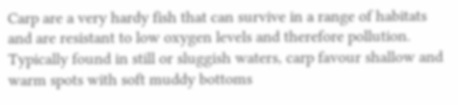Carp are a very hardy fish that can survive in a range of habitats and are resistant to low oxygen levels and therefore pollution. Typically found in still or sluggish waters, carp favour shallow and warm spots with soft muddy bottoms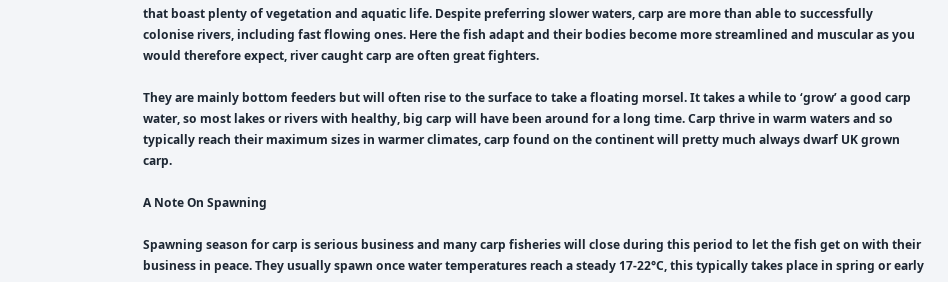that boast plenty of vegetation and aquatic life. Despite preferring slower waters, carp are more than able to successfully colonise rivers, including fast flowing ones. Here the fish adapt and their bodies become more streamlined and muscular as you would therefore expect, river caught carp are often great fighters.

They are mainly bottom feeders but will often rise to the surface to take a floating morsel. It takes a while to ‘grow’ a good carp water, so most lakes or rivers with healthy, big carp will have been around for a long time. Carp thrive in warm waters and so typically reach their maximum sizes in warmer climates, carp found on the continent will pretty much always dwarf UK grown carp.

A Note On Spawning

Spawning season for carp is serious business and many carp fisheries will close during this period to let the fish get on with their business in peace. They usually spawn once water temperatures reach a steady 17-22°C, this typically takes place in spring or early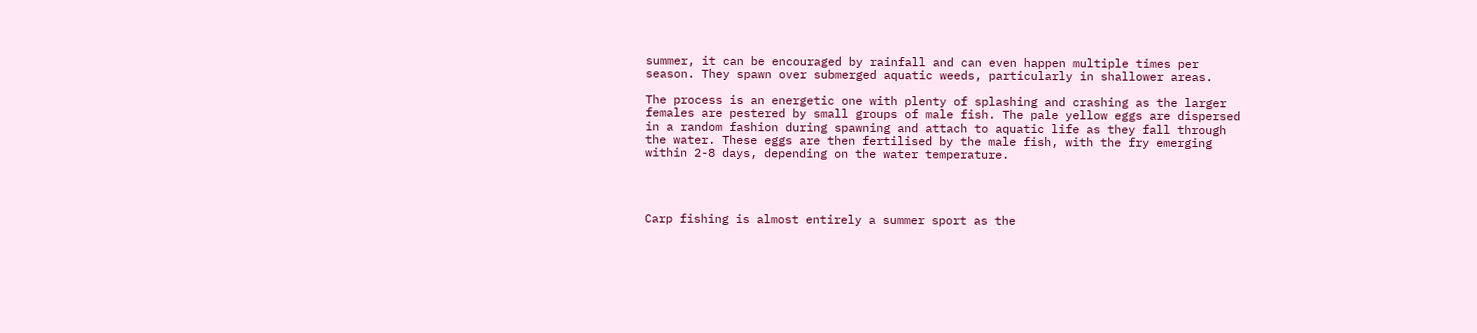summer, it can be encouraged by rainfall and can even happen multiple times per season. They spawn over submerged aquatic weeds, particularly in shallower areas.

The process is an energetic one with plenty of splashing and crashing as the larger females are pestered by small groups of male fish. The pale yellow eggs are dispersed in a random fashion during spawning and attach to aquatic life as they fall through the water. These eggs are then fertilised by the male fish, with the fry emerging within 2-8 days, depending on the water temperature.




Carp fishing is almost entirely a summer sport as the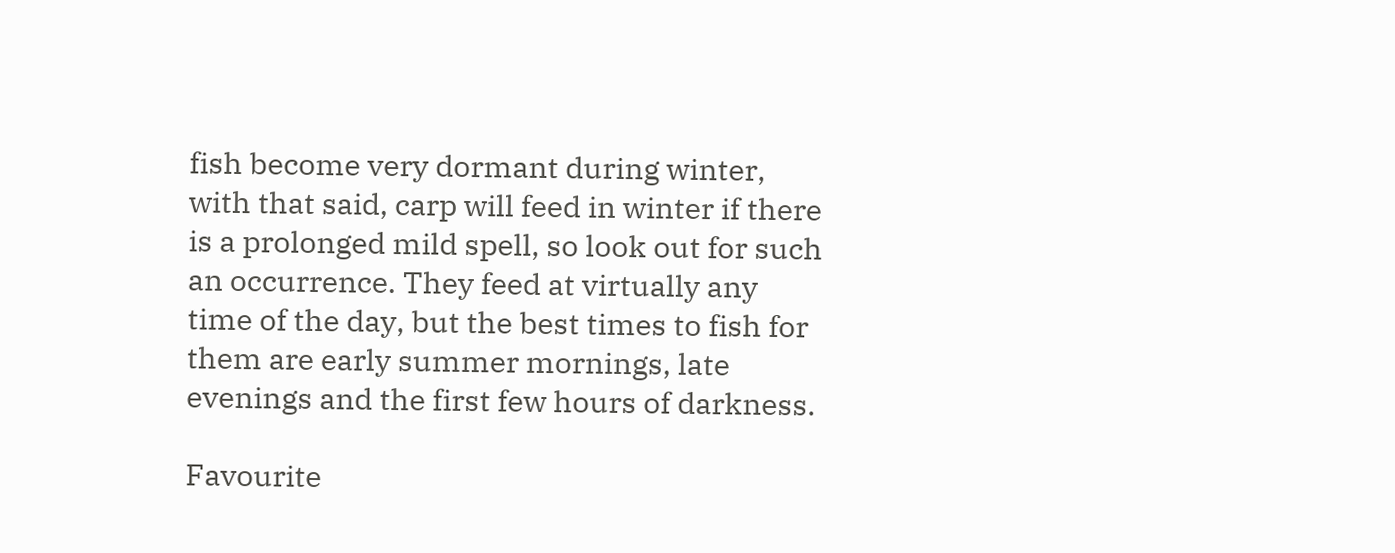fish become very dormant during winter, with that said, carp will feed in winter if there is a prolonged mild spell, so look out for such an occurrence. They feed at virtually any time of the day, but the best times to fish for them are early summer mornings, late evenings and the first few hours of darkness.

Favourite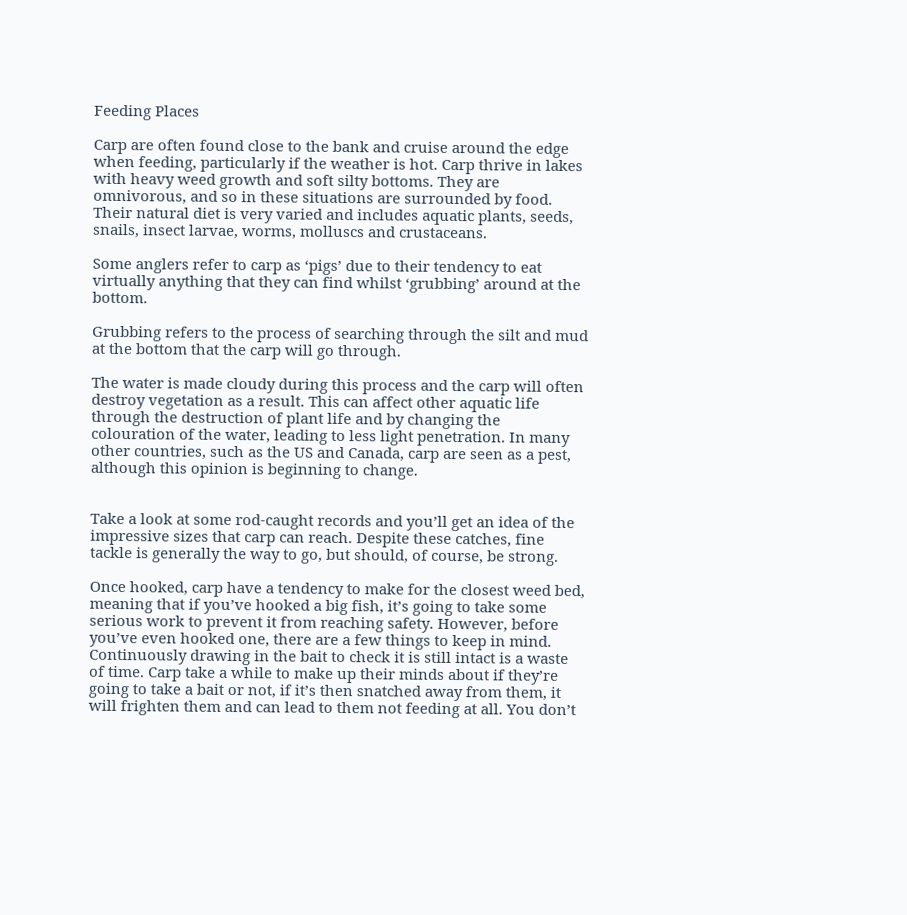Feeding Places

Carp are often found close to the bank and cruise around the edge when feeding, particularly if the weather is hot. Carp thrive in lakes with heavy weed growth and soft silty bottoms. They are omnivorous, and so in these situations are surrounded by food. Their natural diet is very varied and includes aquatic plants, seeds, snails, insect larvae, worms, molluscs and crustaceans.

Some anglers refer to carp as ‘pigs’ due to their tendency to eat virtually anything that they can find whilst ‘grubbing’ around at the bottom.

Grubbing refers to the process of searching through the silt and mud at the bottom that the carp will go through.

The water is made cloudy during this process and the carp will often destroy vegetation as a result. This can affect other aquatic life through the destruction of plant life and by changing the colouration of the water, leading to less light penetration. In many other countries, such as the US and Canada, carp are seen as a pest, although this opinion is beginning to change.


Take a look at some rod-caught records and you’ll get an idea of the impressive sizes that carp can reach. Despite these catches, fine tackle is generally the way to go, but should, of course, be strong.

Once hooked, carp have a tendency to make for the closest weed bed, meaning that if you’ve hooked a big fish, it’s going to take some serious work to prevent it from reaching safety. However, before you’ve even hooked one, there are a few things to keep in mind. Continuously drawing in the bait to check it is still intact is a waste of time. Carp take a while to make up their minds about if they’re going to take a bait or not, if it’s then snatched away from them, it will frighten them and can lead to them not feeding at all. You don’t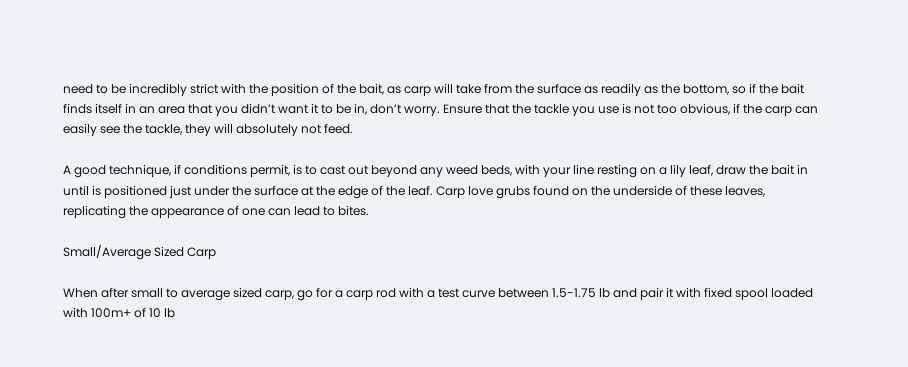need to be incredibly strict with the position of the bait, as carp will take from the surface as readily as the bottom, so if the bait finds itself in an area that you didn’t want it to be in, don’t worry. Ensure that the tackle you use is not too obvious, if the carp can easily see the tackle, they will absolutely not feed.

A good technique, if conditions permit, is to cast out beyond any weed beds, with your line resting on a lily leaf, draw the bait in until is positioned just under the surface at the edge of the leaf. Carp love grubs found on the underside of these leaves, replicating the appearance of one can lead to bites.

Small/Average Sized Carp

When after small to average sized carp, go for a carp rod with a test curve between 1.5-1.75 lb and pair it with fixed spool loaded with 100m+ of 10 lb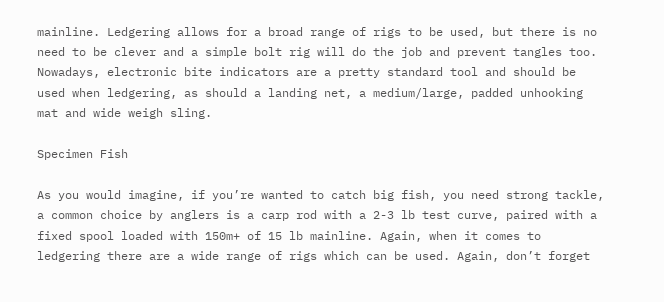mainline. Ledgering allows for a broad range of rigs to be used, but there is no need to be clever and a simple bolt rig will do the job and prevent tangles too. Nowadays, electronic bite indicators are a pretty standard tool and should be used when ledgering, as should a landing net, a medium/large, padded unhooking mat and wide weigh sling.

Specimen Fish

As you would imagine, if you’re wanted to catch big fish, you need strong tackle, a common choice by anglers is a carp rod with a 2-3 lb test curve, paired with a fixed spool loaded with 150m+ of 15 lb mainline. Again, when it comes to ledgering there are a wide range of rigs which can be used. Again, don’t forget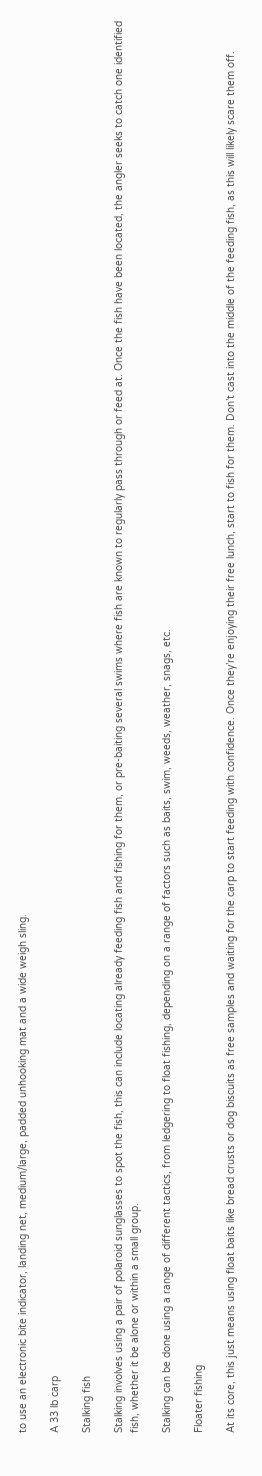to use an electronic bite indicator, landing net, medium/large, padded unhooking mat and a wide weigh sling.

A 33 lb carp

Stalking fish

Stalking involves using a pair of polaroid sunglasses to spot the fish, this can include locating already feeding fish and fishing for them, or pre-baiting several swims where fish are known to regularly pass through or feed at. Once the fish have been located, the angler seeks to catch one identified fish, whether it be alone or within a small group.

Stalking can be done using a range of different tactics, from ledgering to float fishing, depending on a range of factors such as baits, swim, weeds, weather, snags, etc.

Floater fishing

At its core, this just means using float baits like bread crusts or dog biscuits as free samples and waiting for the carp to start feeding with confidence. Once they’re enjoying their free lunch, start to fish for them. Don’t cast into the middle of the feeding fish, as this will likely scare them off.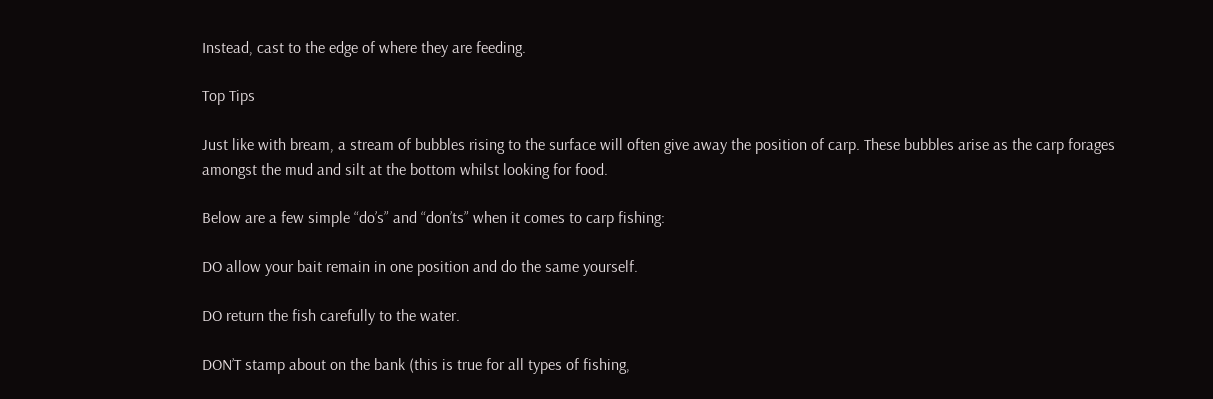Instead, cast to the edge of where they are feeding.

Top Tips

Just like with bream, a stream of bubbles rising to the surface will often give away the position of carp. These bubbles arise as the carp forages amongst the mud and silt at the bottom whilst looking for food.

Below are a few simple “do’s” and “don’ts” when it comes to carp fishing:

DO allow your bait remain in one position and do the same yourself.

DO return the fish carefully to the water.

DON’T stamp about on the bank (this is true for all types of fishing,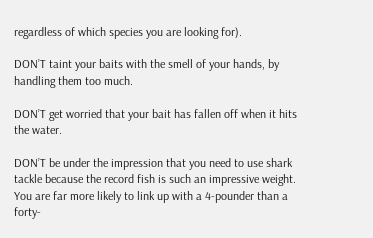regardless of which species you are looking for).

DON’T taint your baits with the smell of your hands, by handling them too much.

DON’T get worried that your bait has fallen off when it hits the water.

DON’T be under the impression that you need to use shark tackle because the record fish is such an impressive weight. You are far more likely to link up with a 4-pounder than a forty-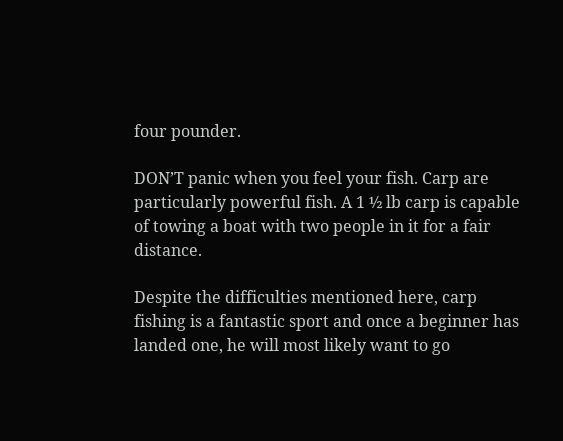four pounder.

DON’T panic when you feel your fish. Carp are particularly powerful fish. A 1 ½ lb carp is capable of towing a boat with two people in it for a fair distance.

Despite the difficulties mentioned here, carp fishing is a fantastic sport and once a beginner has landed one, he will most likely want to go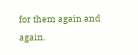for them again and again.